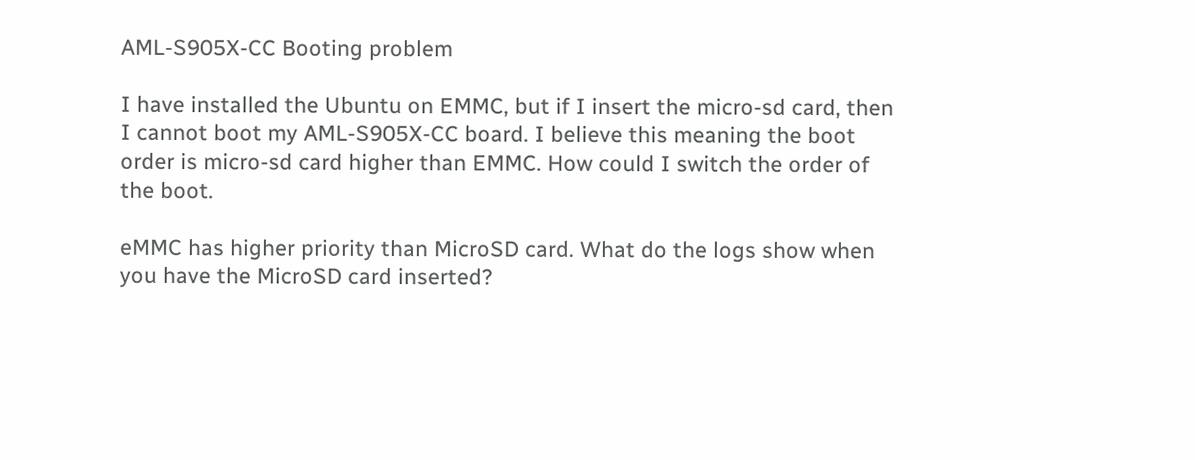AML-S905X-CC Booting problem

I have installed the Ubuntu on EMMC, but if I insert the micro-sd card, then I cannot boot my AML-S905X-CC board. I believe this meaning the boot order is micro-sd card higher than EMMC. How could I switch the order of the boot.

eMMC has higher priority than MicroSD card. What do the logs show when you have the MicroSD card inserted?